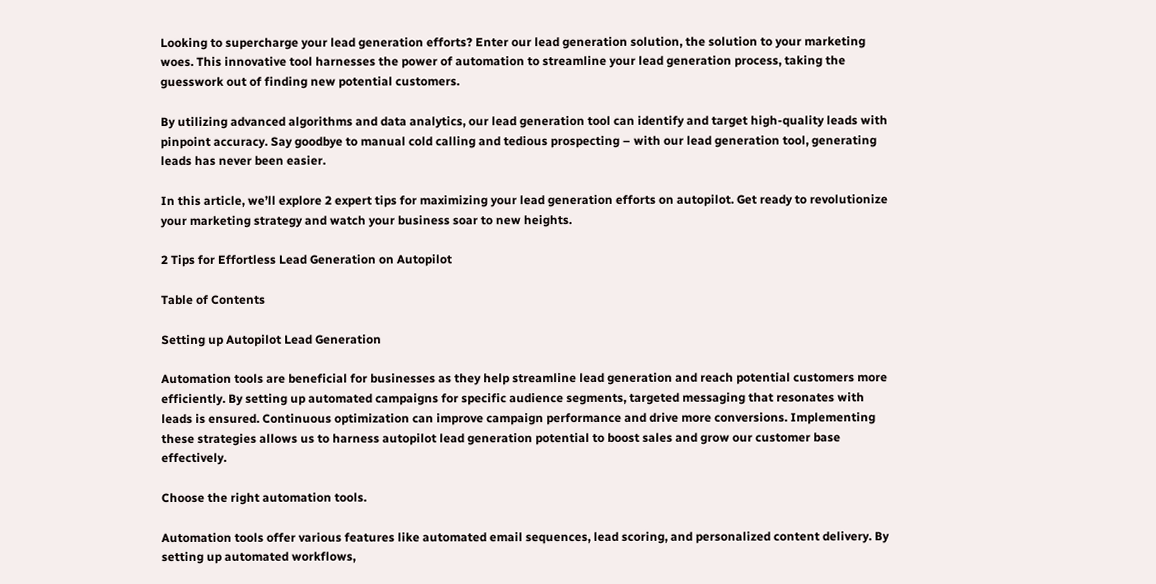Looking to supercharge your lead generation efforts? Enter our lead generation solution, the solution to your marketing woes. This innovative tool harnesses the power of automation to streamline your lead generation process, taking the guesswork out of finding new potential customers.

By utilizing advanced algorithms and data analytics, our lead generation tool can identify and target high-quality leads with pinpoint accuracy. Say goodbye to manual cold calling and tedious prospecting – with our lead generation tool, generating leads has never been easier.

In this article, we’ll explore 2 expert tips for maximizing your lead generation efforts on autopilot. Get ready to revolutionize your marketing strategy and watch your business soar to new heights.

2 Tips for Effortless Lead Generation on Autopilot

Table of Contents

Setting up Autopilot Lead Generation

Automation tools are beneficial for businesses as they help streamline lead generation and reach potential customers more efficiently. By setting up automated campaigns for specific audience segments, targeted messaging that resonates with leads is ensured. Continuous optimization can improve campaign performance and drive more conversions. Implementing these strategies allows us to harness autopilot lead generation potential to boost sales and grow our customer base effectively.

Choose the right automation tools.

Automation tools offer various features like automated email sequences, lead scoring, and personalized content delivery. By setting up automated workflows,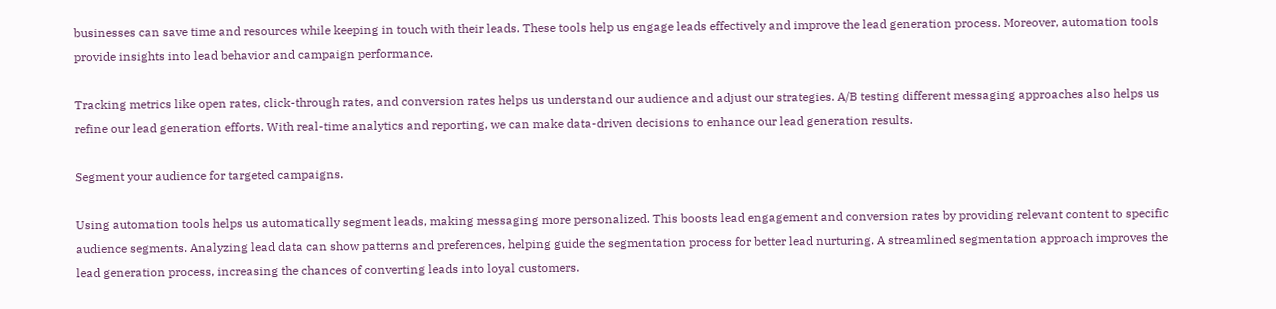businesses can save time and resources while keeping in touch with their leads. These tools help us engage leads effectively and improve the lead generation process. Moreover, automation tools provide insights into lead behavior and campaign performance.

Tracking metrics like open rates, click-through rates, and conversion rates helps us understand our audience and adjust our strategies. A/B testing different messaging approaches also helps us refine our lead generation efforts. With real-time analytics and reporting, we can make data-driven decisions to enhance our lead generation results.

Segment your audience for targeted campaigns.

Using automation tools helps us automatically segment leads, making messaging more personalized. This boosts lead engagement and conversion rates by providing relevant content to specific audience segments. Analyzing lead data can show patterns and preferences, helping guide the segmentation process for better lead nurturing. A streamlined segmentation approach improves the lead generation process, increasing the chances of converting leads into loyal customers.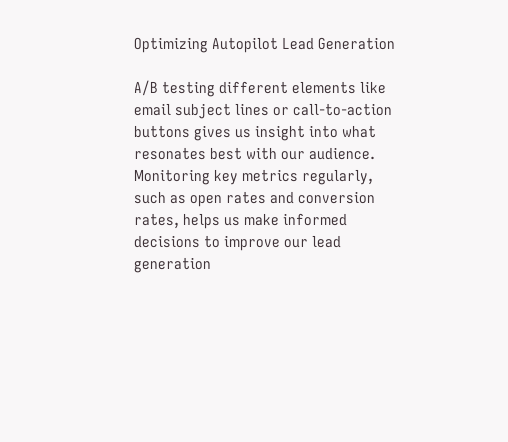Optimizing Autopilot Lead Generation

A/B testing different elements like email subject lines or call-to-action buttons gives us insight into what resonates best with our audience. Monitoring key metrics regularly, such as open rates and conversion rates, helps us make informed decisions to improve our lead generation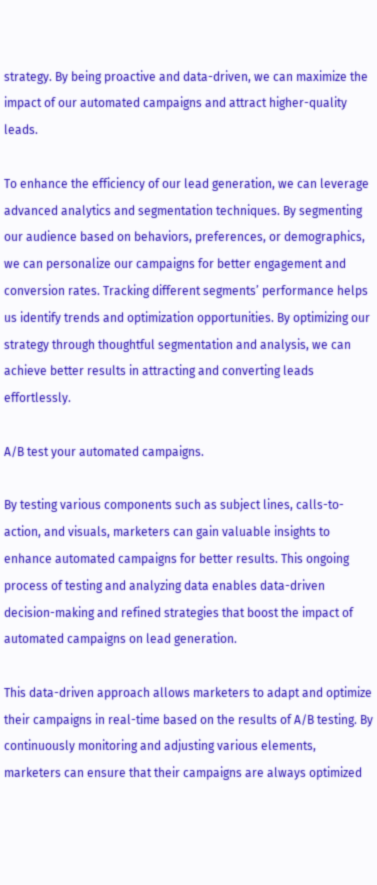strategy. By being proactive and data-driven, we can maximize the impact of our automated campaigns and attract higher-quality leads.

To enhance the efficiency of our lead generation, we can leverage advanced analytics and segmentation techniques. By segmenting our audience based on behaviors, preferences, or demographics, we can personalize our campaigns for better engagement and conversion rates. Tracking different segments’ performance helps us identify trends and optimization opportunities. By optimizing our strategy through thoughtful segmentation and analysis, we can achieve better results in attracting and converting leads effortlessly.

A/B test your automated campaigns.

By testing various components such as subject lines, calls-to-action, and visuals, marketers can gain valuable insights to enhance automated campaigns for better results. This ongoing process of testing and analyzing data enables data-driven decision-making and refined strategies that boost the impact of automated campaigns on lead generation.

This data-driven approach allows marketers to adapt and optimize their campaigns in real-time based on the results of A/B testing. By continuously monitoring and adjusting various elements, marketers can ensure that their campaigns are always optimized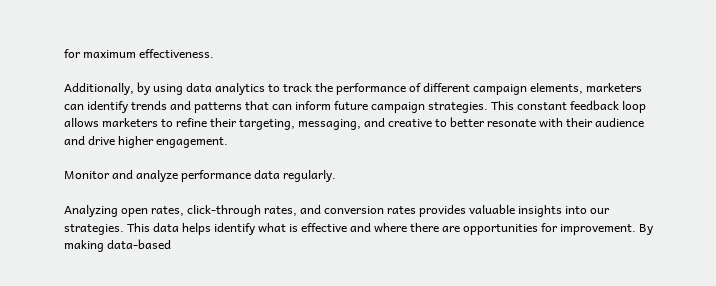for maximum effectiveness.

Additionally, by using data analytics to track the performance of different campaign elements, marketers can identify trends and patterns that can inform future campaign strategies. This constant feedback loop allows marketers to refine their targeting, messaging, and creative to better resonate with their audience and drive higher engagement.

Monitor and analyze performance data regularly.

Analyzing open rates, click-through rates, and conversion rates provides valuable insights into our strategies. This data helps identify what is effective and where there are opportunities for improvement. By making data-based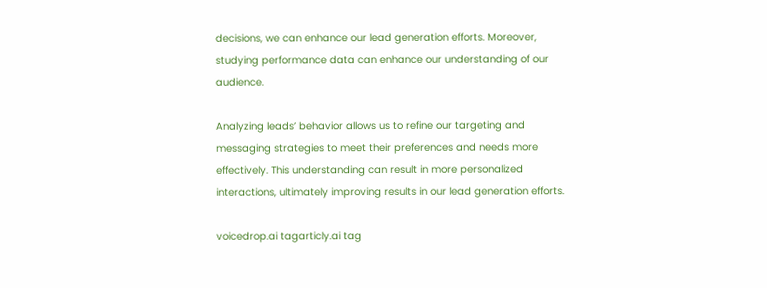decisions, we can enhance our lead generation efforts. Moreover, studying performance data can enhance our understanding of our audience.

Analyzing leads’ behavior allows us to refine our targeting and messaging strategies to meet their preferences and needs more effectively. This understanding can result in more personalized interactions, ultimately improving results in our lead generation efforts.

voicedrop.ai tagarticly.ai tag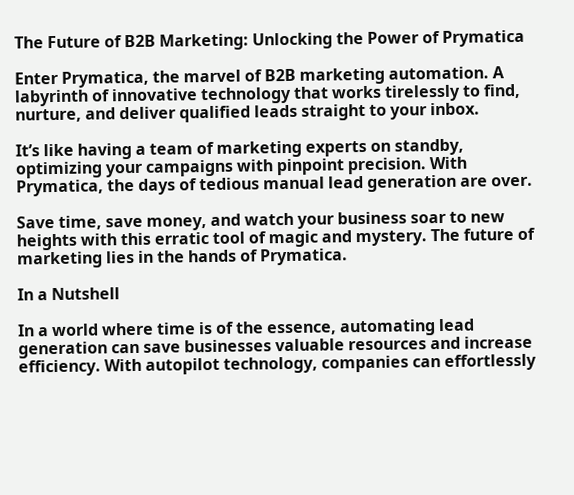The Future of B2B Marketing: Unlocking the Power of Prymatica

Enter Prymatica, the marvel of B2B marketing automation. A labyrinth of innovative technology that works tirelessly to find, nurture, and deliver qualified leads straight to your inbox.

It’s like having a team of marketing experts on standby, optimizing your campaigns with pinpoint precision. With Prymatica, the days of tedious manual lead generation are over.

Save time, save money, and watch your business soar to new heights with this erratic tool of magic and mystery. The future of marketing lies in the hands of Prymatica.

In a Nutshell

In a world where time is of the essence, automating lead generation can save businesses valuable resources and increase efficiency. With autopilot technology, companies can effortlessly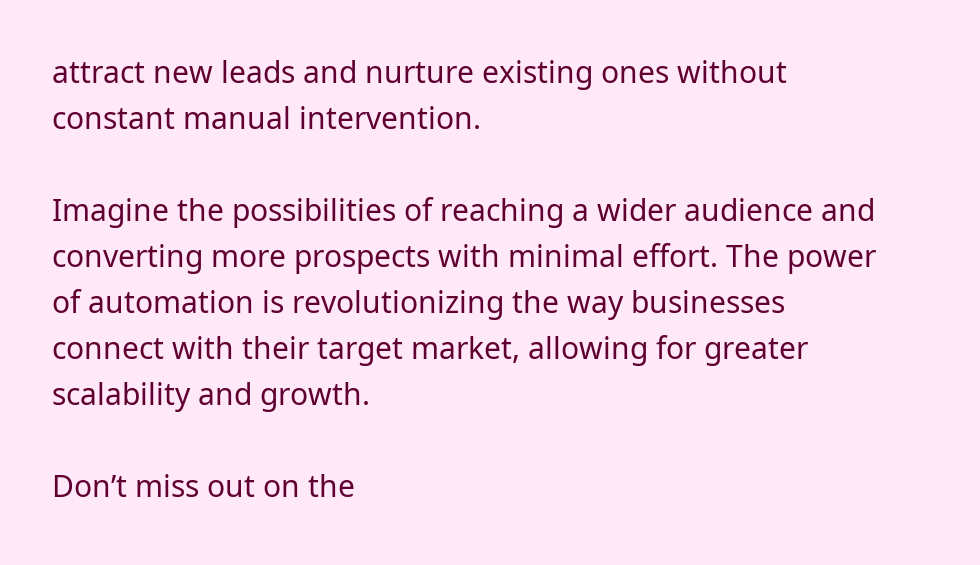attract new leads and nurture existing ones without constant manual intervention.

Imagine the possibilities of reaching a wider audience and converting more prospects with minimal effort. The power of automation is revolutionizing the way businesses connect with their target market, allowing for greater scalability and growth.

Don’t miss out on the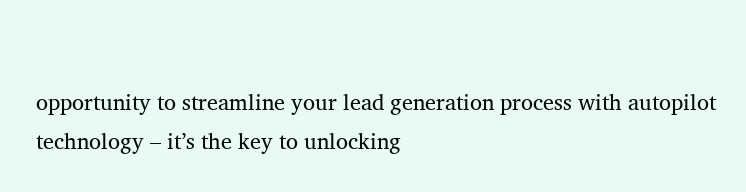opportunity to streamline your lead generation process with autopilot technology – it’s the key to unlocking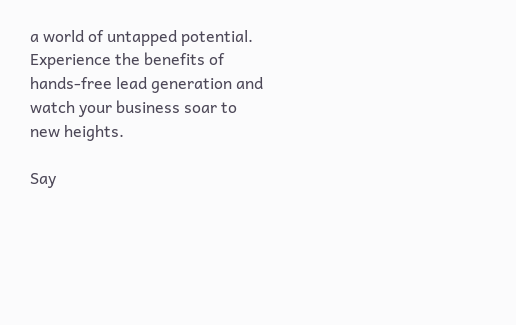a world of untapped potential. Experience the benefits of hands-free lead generation and watch your business soar to new heights.

Say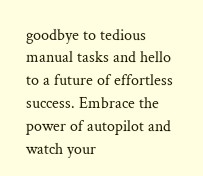goodbye to tedious manual tasks and hello to a future of effortless success. Embrace the power of autopilot and watch your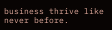business thrive like never before.